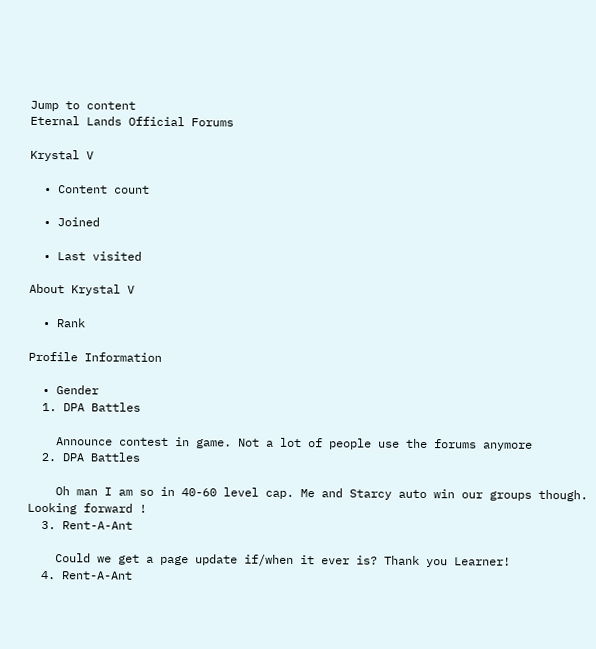Jump to content
Eternal Lands Official Forums

Krystal V

  • Content count

  • Joined

  • Last visited

About Krystal V

  • Rank

Profile Information

  • Gender
  1. DPA Battles

    Announce contest in game. Not a lot of people use the forums anymore
  2. DPA Battles

    Oh man I am so in 40-60 level cap. Me and Starcy auto win our groups though. Looking forward !
  3. Rent-A-Ant

    Could we get a page update if/when it ever is? Thank you Learner!
  4. Rent-A-Ant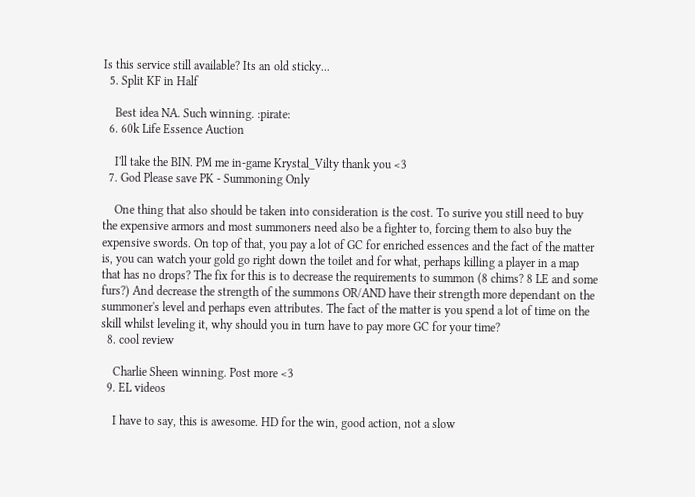Is this service still available? Its an old sticky...
  5. Split KF in Half

    Best idea NA. Such winning. :pirate:
  6. 60k Life Essence Auction

    I'll take the BIN. PM me in-game Krystal_Vilty thank you <3
  7. God Please save PK - Summoning Only

    One thing that also should be taken into consideration is the cost. To surive you still need to buy the expensive armors and most summoners need also be a fighter to, forcing them to also buy the expensive swords. On top of that, you pay a lot of GC for enriched essences and the fact of the matter is, you can watch your gold go right down the toilet and for what, perhaps killing a player in a map that has no drops? The fix for this is to decrease the requirements to summon (8 chims? 8 LE and some furs?) And decrease the strength of the summons OR/AND have their strength more dependant on the summoner's level and perhaps even attributes. The fact of the matter is you spend a lot of time on the skill whilst leveling it, why should you in turn have to pay more GC for your time?
  8. cool review

    Charlie Sheen winning. Post more <3
  9. EL videos

    I have to say, this is awesome. HD for the win, good action, not a slow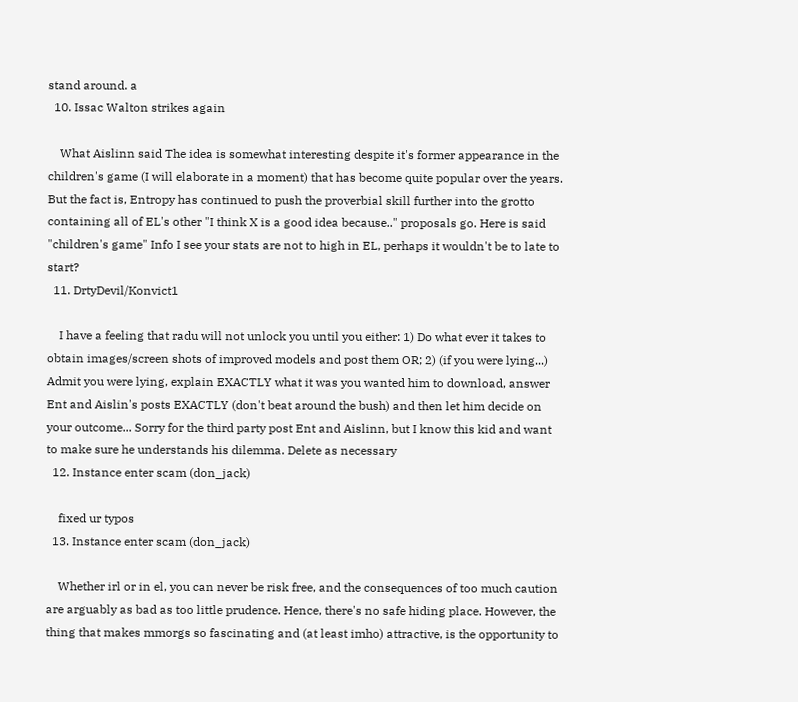stand around. a
  10. Issac Walton strikes again

    What Aislinn said The idea is somewhat interesting despite it's former appearance in the children's game (I will elaborate in a moment) that has become quite popular over the years. But the fact is, Entropy has continued to push the proverbial skill further into the grotto containing all of EL's other "I think X is a good idea because.." proposals go. Here is said "children's game" Info I see your stats are not to high in EL, perhaps it wouldn't be to late to start?
  11. DrtyDevil/Konvict1

    I have a feeling that radu will not unlock you until you either: 1) Do what ever it takes to obtain images/screen shots of improved models and post them OR; 2) (if you were lying...) Admit you were lying, explain EXACTLY what it was you wanted him to download, answer Ent and Aislin's posts EXACTLY (don't beat around the bush) and then let him decide on your outcome... Sorry for the third party post Ent and Aislinn, but I know this kid and want to make sure he understands his dilemma. Delete as necessary
  12. Instance enter scam (don_jack)

    fixed ur typos
  13. Instance enter scam (don_jack)

    Whether irl or in el, you can never be risk free, and the consequences of too much caution are arguably as bad as too little prudence. Hence, there's no safe hiding place. However, the thing that makes mmorgs so fascinating and (at least imho) attractive, is the opportunity to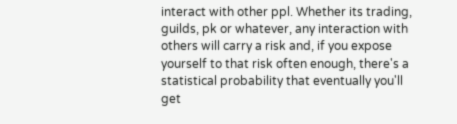interact with other ppl. Whether its trading, guilds, pk or whatever, any interaction with others will carry a risk and, if you expose yourself to that risk often enough, there's a statistical probability that eventually you'll get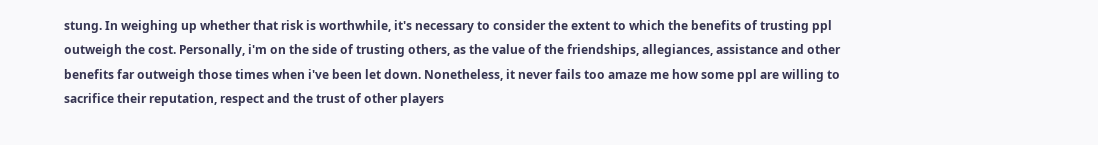stung. In weighing up whether that risk is worthwhile, it's necessary to consider the extent to which the benefits of trusting ppl outweigh the cost. Personally, i'm on the side of trusting others, as the value of the friendships, allegiances, assistance and other benefits far outweigh those times when i've been let down. Nonetheless, it never fails too amaze me how some ppl are willing to sacrifice their reputation, respect and the trust of other players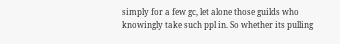simply for a few gc, let alone those guilds who knowingly take such ppl in. So whether its pulling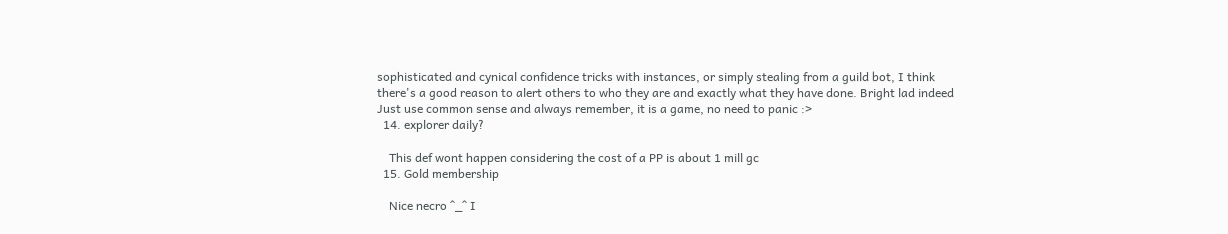sophisticated and cynical confidence tricks with instances, or simply stealing from a guild bot, I think there's a good reason to alert others to who they are and exactly what they have done. Bright lad indeed Just use common sense and always remember, it is a game, no need to panic :>
  14. explorer daily?

    This def wont happen considering the cost of a PP is about 1 mill gc
  15. Gold membership

    Nice necro ^_^ I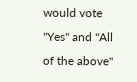would vote "Yes" and "All of the above"